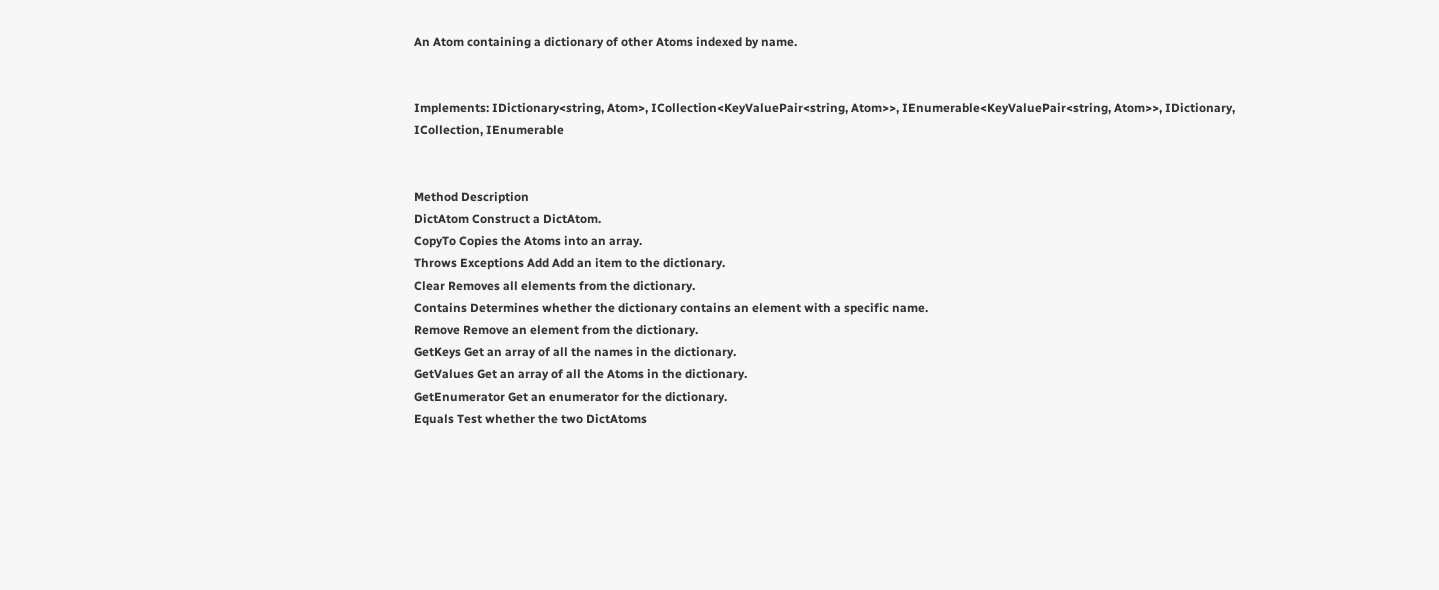An Atom containing a dictionary of other Atoms indexed by name.


Implements: IDictionary<string, Atom>, ICollection<KeyValuePair<string, Atom>>, IEnumerable<KeyValuePair<string, Atom>>, IDictionary, ICollection, IEnumerable


Method Description
DictAtom Construct a DictAtom.
CopyTo Copies the Atoms into an array.
Throws Exceptions Add Add an item to the dictionary.
Clear Removes all elements from the dictionary.
Contains Determines whether the dictionary contains an element with a specific name.
Remove Remove an element from the dictionary.
GetKeys Get an array of all the names in the dictionary.
GetValues Get an array of all the Atoms in the dictionary.
GetEnumerator Get an enumerator for the dictionary.
Equals Test whether the two DictAtoms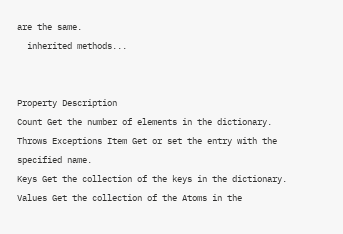are the same.
  inherited methods...


Property Description
Count Get the number of elements in the dictionary.
Throws Exceptions Item Get or set the entry with the specified name.
Keys Get the collection of the keys in the dictionary.
Values Get the collection of the Atoms in the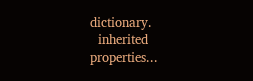dictionary.
  inherited properties...